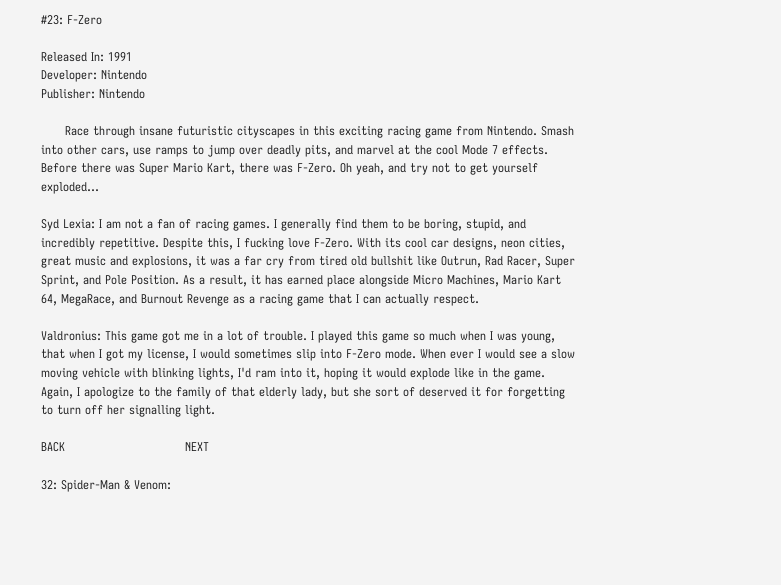#23: F-Zero

Released In: 1991
Developer: Nintendo
Publisher: Nintendo

      Race through insane futuristic cityscapes in this exciting racing game from Nintendo. Smash into other cars, use ramps to jump over deadly pits, and marvel at the cool Mode 7 effects. Before there was Super Mario Kart, there was F-Zero. Oh yeah, and try not to get yourself exploded...

Syd Lexia: I am not a fan of racing games. I generally find them to be boring, stupid, and incredibly repetitive. Despite this, I fucking love F-Zero. With its cool car designs, neon cities, great music and explosions, it was a far cry from tired old bullshit like Outrun, Rad Racer, Super Sprint, and Pole Position. As a result, it has earned place alongside Micro Machines, Mario Kart 64, MegaRace, and Burnout Revenge as a racing game that I can actually respect.

Valdronius: This game got me in a lot of trouble. I played this game so much when I was young, that when I got my license, I would sometimes slip into F-Zero mode. When ever I would see a slow moving vehicle with blinking lights, I'd ram into it, hoping it would explode like in the game. Again, I apologize to the family of that elderly lady, but she sort of deserved it for forgetting to turn off her signalling light.

BACK                              NEXT

32: Spider-Man & Venom: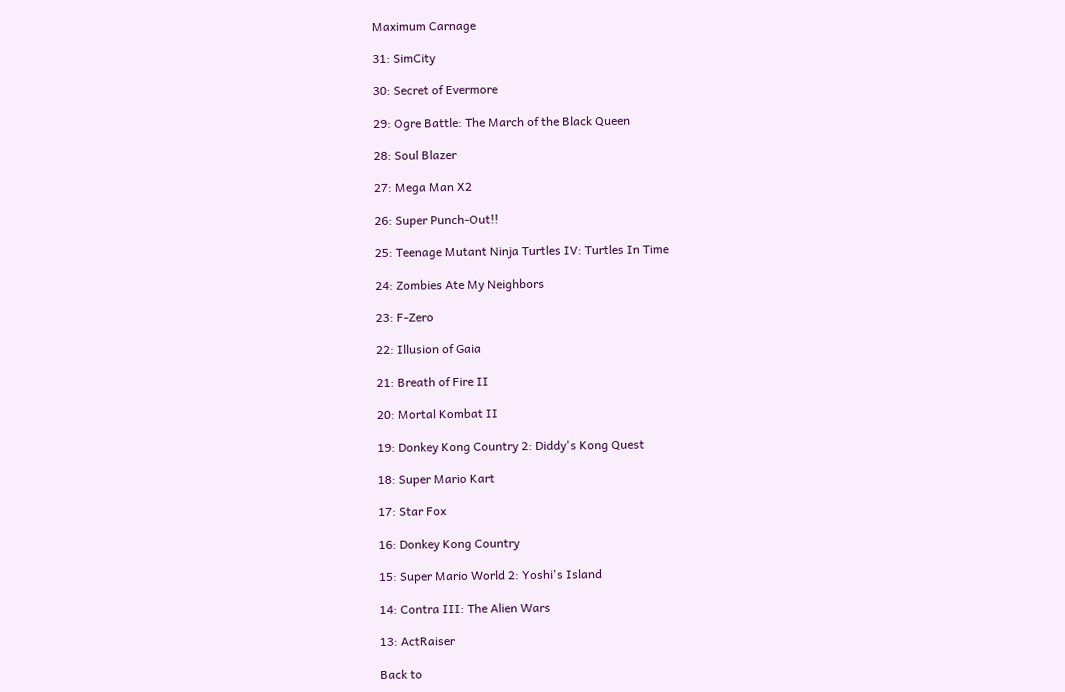Maximum Carnage

31: SimCity

30: Secret of Evermore

29: Ogre Battle: The March of the Black Queen

28: Soul Blazer

27: Mega Man X2

26: Super Punch-Out!!

25: Teenage Mutant Ninja Turtles IV: Turtles In Time

24: Zombies Ate My Neighbors

23: F-Zero

22: Illusion of Gaia

21: Breath of Fire II

20: Mortal Kombat II

19: Donkey Kong Country 2: Diddy's Kong Quest

18: Super Mario Kart

17: Star Fox

16: Donkey Kong Country

15: Super Mario World 2: Yoshi's Island

14: Contra III: The Alien Wars

13: ActRaiser

Back to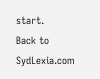start.
Back to SydLexia.com